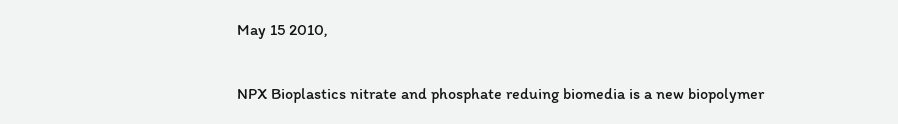May 15 2010,

NPX Bioplastics nitrate and phosphate reduing biomedia is a new biopolymer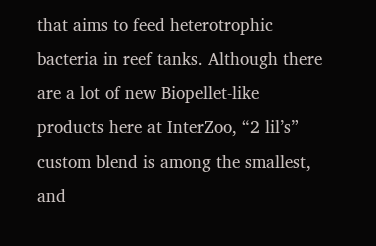that aims to feed heterotrophic bacteria in reef tanks. Although there are a lot of new Biopellet-like products here at InterZoo, “2 lil’s” custom blend is among the smallest, and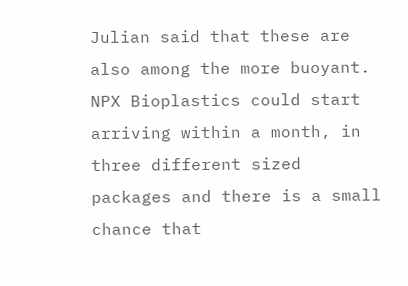Julian said that these are also among the more buoyant. NPX Bioplastics could start arriving within a month, in three different sized packages and there is a small chance that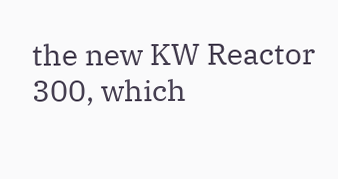the new KW Reactor 300, which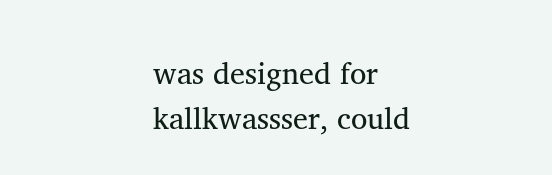was designed for kallkwassser, could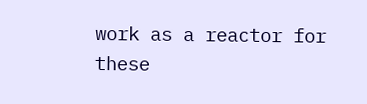work as a reactor for these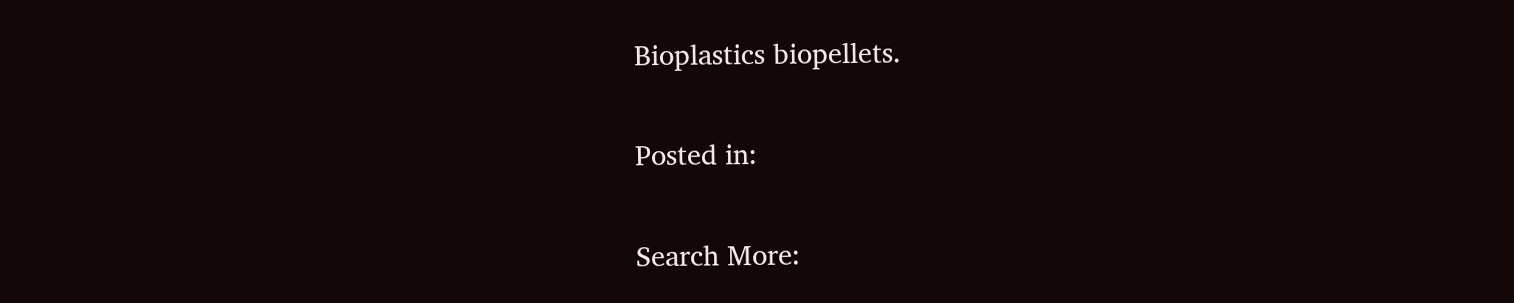Bioplastics biopellets.


Posted in:


Search More: